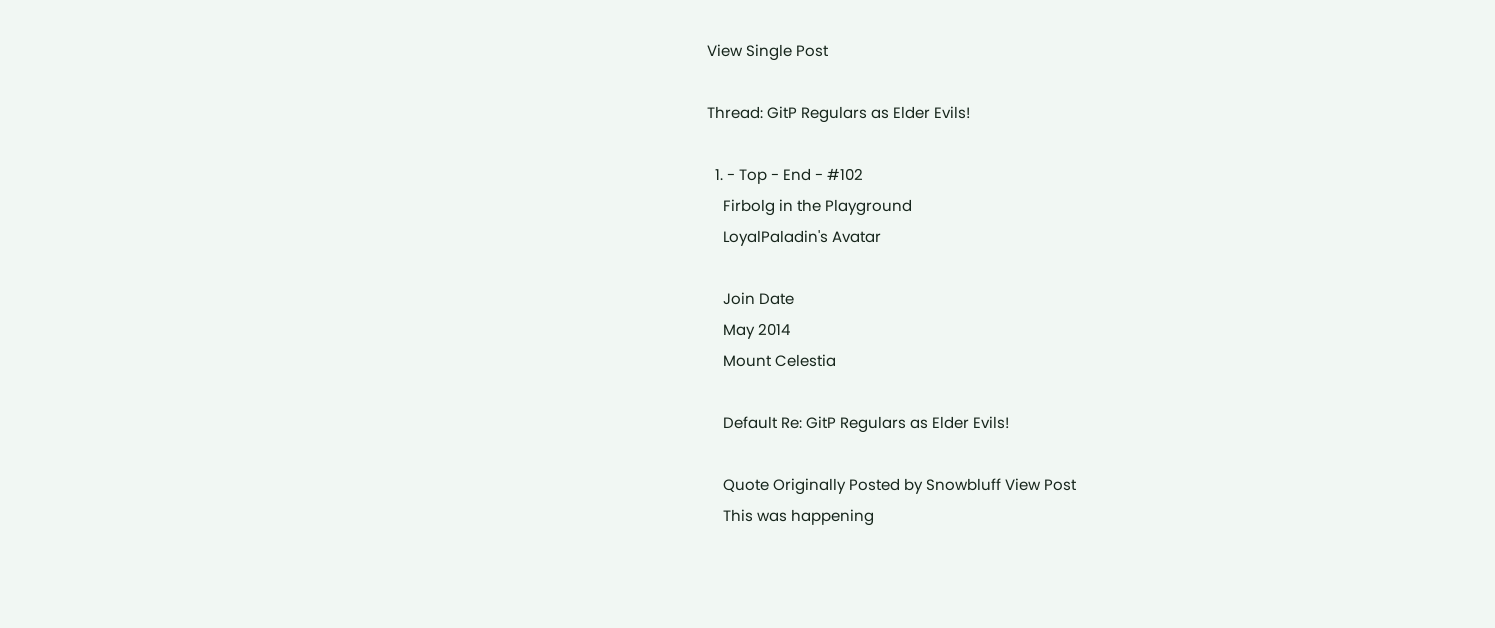View Single Post

Thread: GitP Regulars as Elder Evils!

  1. - Top - End - #102
    Firbolg in the Playground
    LoyalPaladin's Avatar

    Join Date
    May 2014
    Mount Celestia

    Default Re: GitP Regulars as Elder Evils!

    Quote Originally Posted by Snowbluff View Post
    This was happening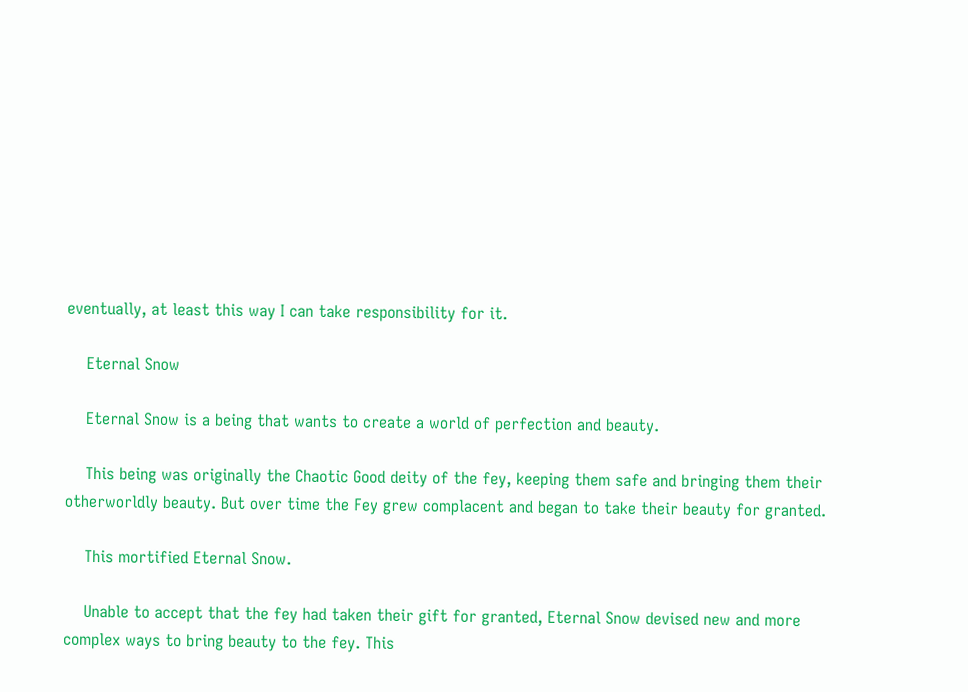eventually, at least this way I can take responsibility for it.

    Eternal Snow

    Eternal Snow is a being that wants to create a world of perfection and beauty.

    This being was originally the Chaotic Good deity of the fey, keeping them safe and bringing them their otherworldly beauty. But over time the Fey grew complacent and began to take their beauty for granted.

    This mortified Eternal Snow.

    Unable to accept that the fey had taken their gift for granted, Eternal Snow devised new and more complex ways to bring beauty to the fey. This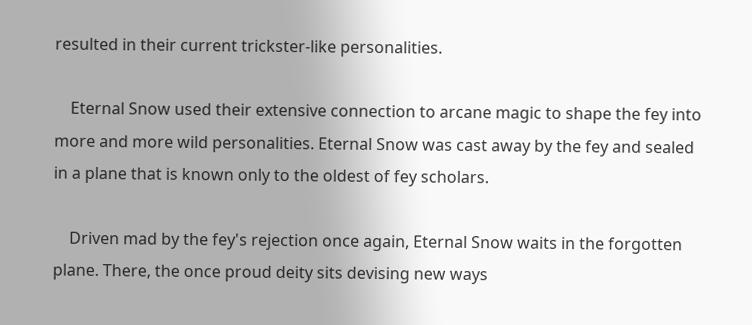resulted in their current trickster-like personalities.

    Eternal Snow used their extensive connection to arcane magic to shape the fey into more and more wild personalities. Eternal Snow was cast away by the fey and sealed in a plane that is known only to the oldest of fey scholars.

    Driven mad by the fey's rejection once again, Eternal Snow waits in the forgotten plane. There, the once proud deity sits devising new ways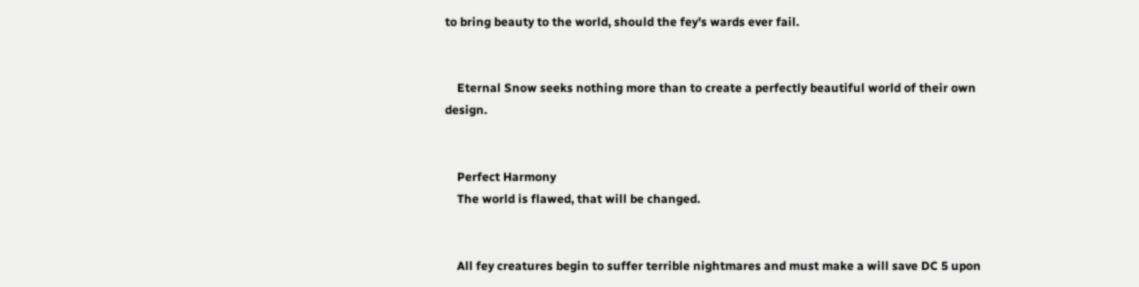to bring beauty to the world, should the fey's wards ever fail.


    Eternal Snow seeks nothing more than to create a perfectly beautiful world of their own design.


    Perfect Harmony
    The world is flawed, that will be changed.


    All fey creatures begin to suffer terrible nightmares and must make a will save DC 5 upon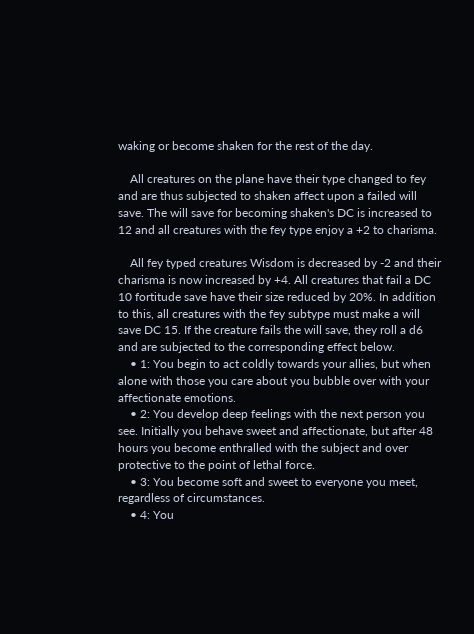waking or become shaken for the rest of the day.

    All creatures on the plane have their type changed to fey and are thus subjected to shaken affect upon a failed will save. The will save for becoming shaken's DC is increased to 12 and all creatures with the fey type enjoy a +2 to charisma.

    All fey typed creatures Wisdom is decreased by -2 and their charisma is now increased by +4. All creatures that fail a DC 10 fortitude save have their size reduced by 20%. In addition to this, all creatures with the fey subtype must make a will save DC 15. If the creature fails the will save, they roll a d6 and are subjected to the corresponding effect below.
    • 1: You begin to act coldly towards your allies, but when alone with those you care about you bubble over with your affectionate emotions.
    • 2: You develop deep feelings with the next person you see. Initially you behave sweet and affectionate, but after 48 hours you become enthralled with the subject and over protective to the point of lethal force.
    • 3: You become soft and sweet to everyone you meet, regardless of circumstances.
    • 4: You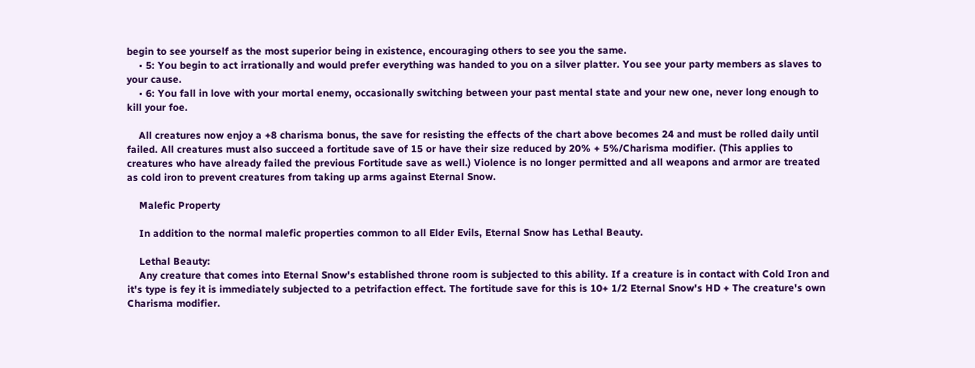begin to see yourself as the most superior being in existence, encouraging others to see you the same.
    • 5: You begin to act irrationally and would prefer everything was handed to you on a silver platter. You see your party members as slaves to your cause.
    • 6: You fall in love with your mortal enemy, occasionally switching between your past mental state and your new one, never long enough to kill your foe.

    All creatures now enjoy a +8 charisma bonus, the save for resisting the effects of the chart above becomes 24 and must be rolled daily until failed. All creatures must also succeed a fortitude save of 15 or have their size reduced by 20% + 5%/Charisma modifier. (This applies to creatures who have already failed the previous Fortitude save as well.) Violence is no longer permitted and all weapons and armor are treated as cold iron to prevent creatures from taking up arms against Eternal Snow.

    Malefic Property

    In addition to the normal malefic properties common to all Elder Evils, Eternal Snow has Lethal Beauty.

    Lethal Beauty:
    Any creature that comes into Eternal Snow's established throne room is subjected to this ability. If a creature is in contact with Cold Iron and it's type is fey it is immediately subjected to a petrifaction effect. The fortitude save for this is 10+ 1/2 Eternal Snow's HD + The creature's own Charisma modifier.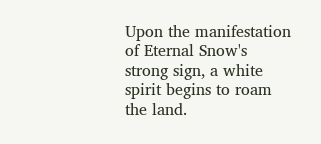Upon the manifestation of Eternal Snow's strong sign, a white spirit begins to roam the land.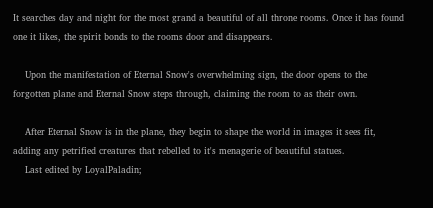It searches day and night for the most grand a beautiful of all throne rooms. Once it has found one it likes, the spirit bonds to the rooms door and disappears.

    Upon the manifestation of Eternal Snow's overwhelming sign, the door opens to the forgotten plane and Eternal Snow steps through, claiming the room to as their own.

    After Eternal Snow is in the plane, they begin to shape the world in images it sees fit, adding any petrified creatures that rebelled to it's menagerie of beautiful statues.
    Last edited by LoyalPaladin;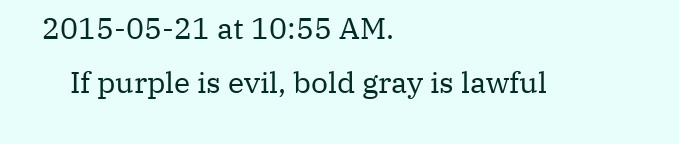2015-05-21 at 10:55 AM.
    If purple is evil, bold gray is lawful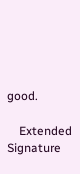good.

    Extended Signature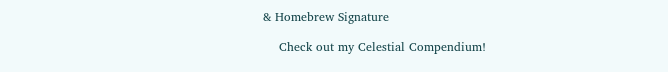& Homebrew Signature

    Check out my Celestial Compendium!